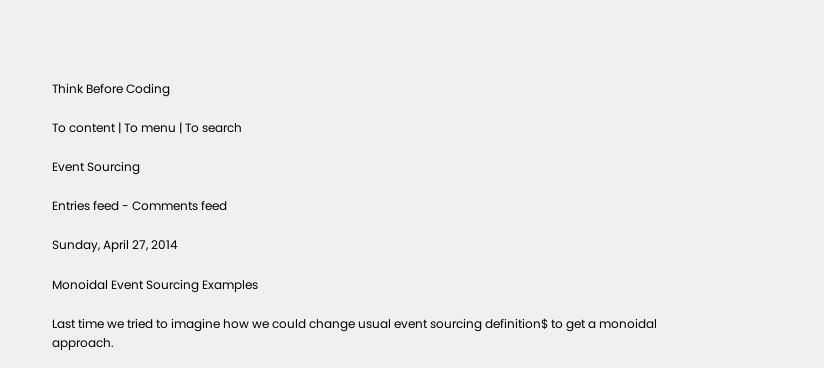Think Before Coding

To content | To menu | To search

Event Sourcing

Entries feed - Comments feed

Sunday, April 27, 2014

Monoidal Event Sourcing Examples

Last time we tried to imagine how we could change usual event sourcing definition$ to get a monoidal approach.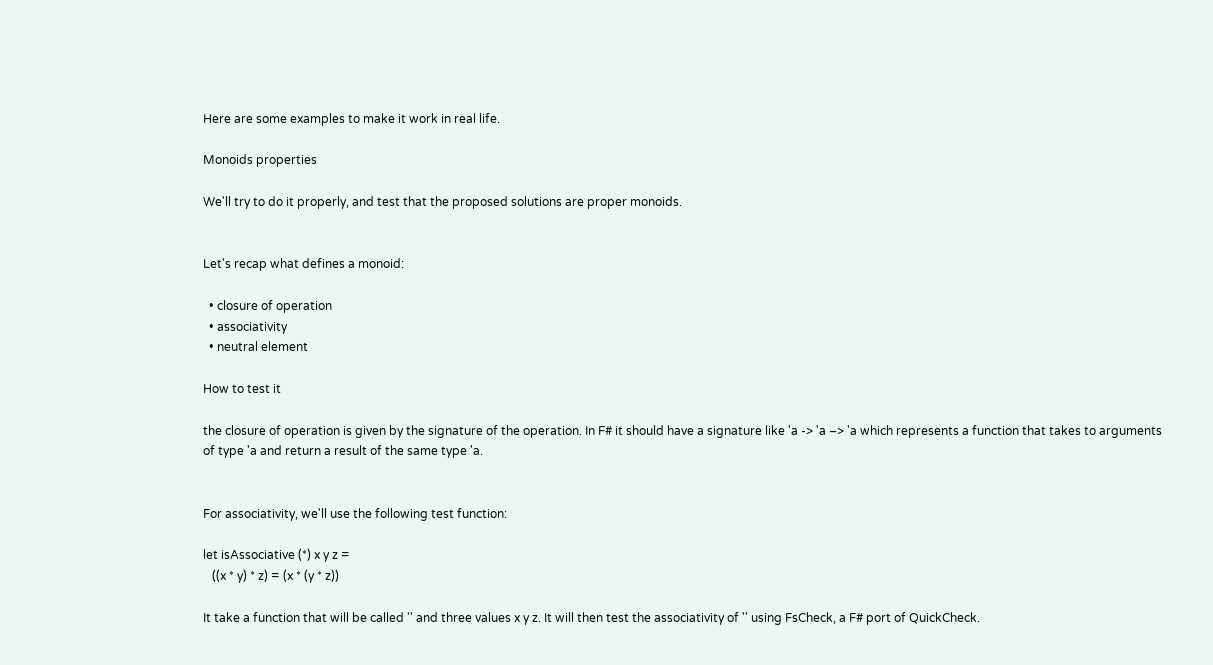Here are some examples to make it work in real life.

Monoids properties

We'll try to do it properly, and test that the proposed solutions are proper monoids.


Let's recap what defines a monoid:

  • closure of operation
  • associativity
  • neutral element

How to test it

the closure of operation is given by the signature of the operation. In F# it should have a signature like 'a -> 'a –> 'a which represents a function that takes to arguments of type 'a and return a result of the same type 'a.


For associativity, we'll use the following test function:

let isAssociative (*) x y z =
   ((x * y) * z) = (x * (y * z))

It take a function that will be called '' and three values x y z. It will then test the associativity of '' using FsCheck, a F# port of QuickCheck.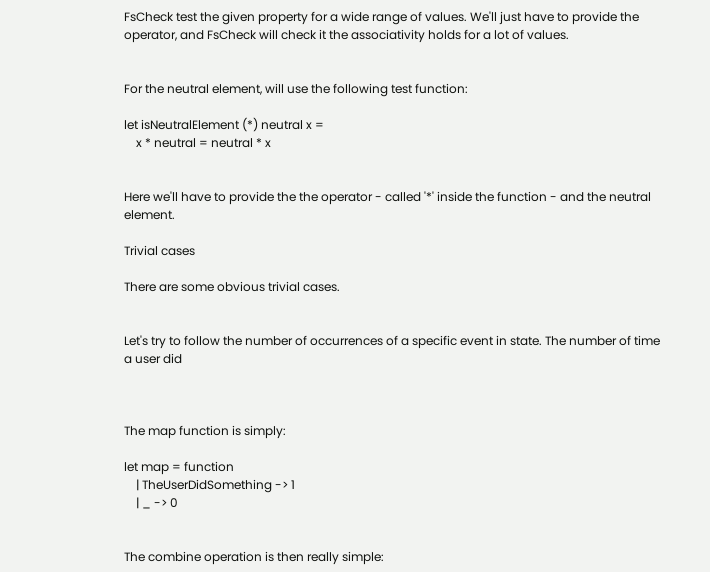FsCheck test the given property for a wide range of values. We'll just have to provide the operator, and FsCheck will check it the associativity holds for a lot of values.


For the neutral element, will use the following test function:

let isNeutralElement (*) neutral x =
    x * neutral = neutral * x


Here we'll have to provide the the operator - called '*' inside the function - and the neutral element.

Trivial cases

There are some obvious trivial cases.


Let's try to follow the number of occurrences of a specific event in state. The number of time a user did



The map function is simply:

let map = function
    | TheUserDidSomething -> 1
    | _ -> 0


The combine operation is then really simple: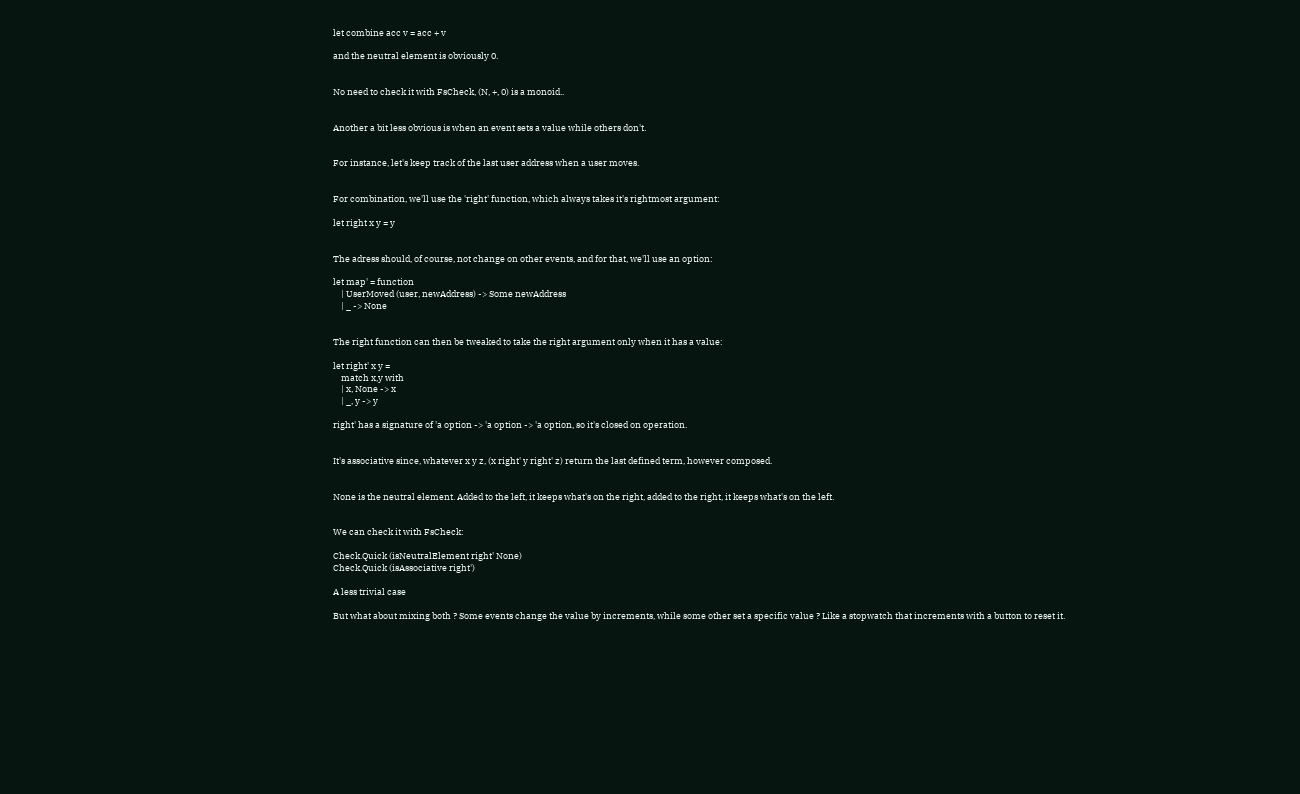let combine acc v = acc + v

and the neutral element is obviously 0.


No need to check it with FsCheck, (N, +, 0) is a monoid..


Another a bit less obvious is when an event sets a value while others don't.


For instance, let's keep track of the last user address when a user moves.


For combination, we'll use the 'right' function, which always takes it's rightmost argument:

let right x y = y


The adress should, of course, not change on other events, and for that, we'll use an option:

let map' = function
    | UserMoved (user, newAddress) -> Some newAddress
    | _ -> None


The right function can then be tweaked to take the right argument only when it has a value:

let right' x y =
    match x,y with
    | x, None -> x
    | _, y -> y

right' has a signature of 'a option -> 'a option -> 'a option, so it's closed on operation.


It's associative since, whatever x y z, (x right' y right' z) return the last defined term, however composed.


None is the neutral element. Added to the left, it keeps what's on the right, added to the right, it keeps what's on the left.


We can check it with FsCheck:

Check.Quick (isNeutralElement right' None)
Check.Quick (isAssociative right')

A less trivial case

But what about mixing both ? Some events change the value by increments, while some other set a specific value ? Like a stopwatch that increments with a button to reset it.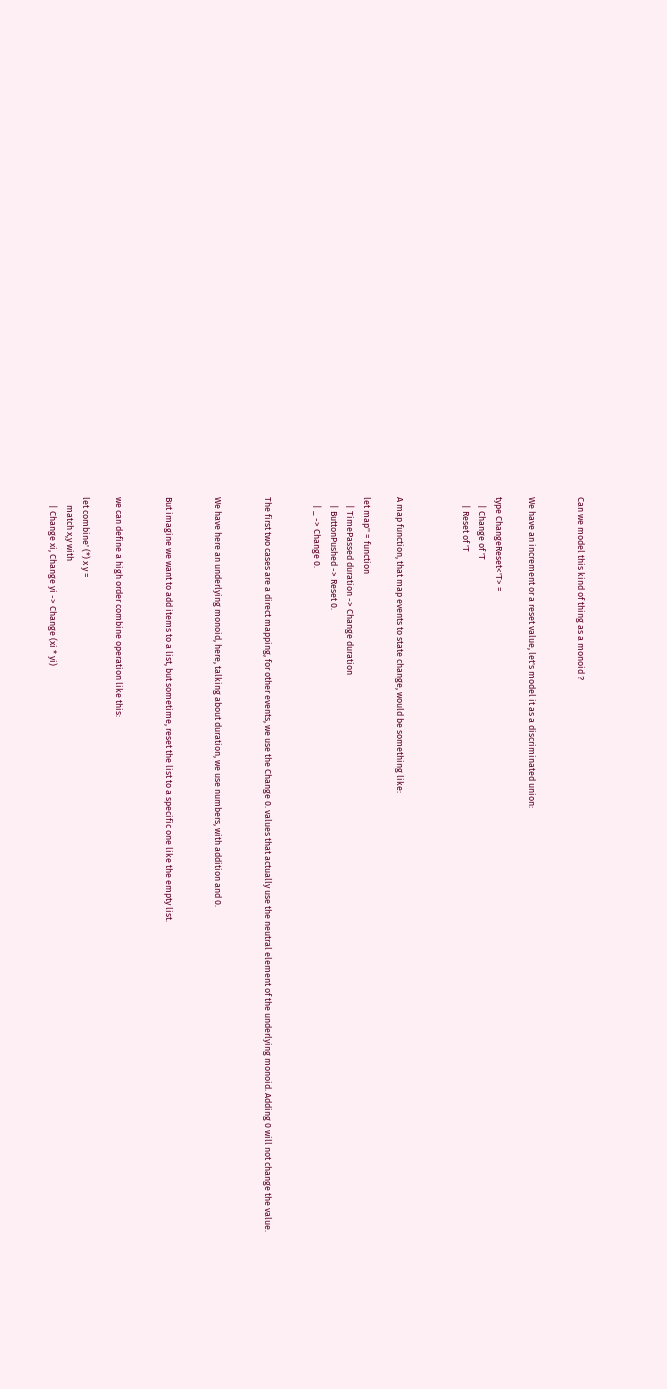Can we model this kind of thing as a monoid ?


We have an increment or a reset value, let's model it as a discriminated union:

type ChangeReset<'T> =
    | Change of 'T
    | Reset of 'T



A map function, that map events to state change, would be something like:

let map'' = function
    | TimePassed duration -> Change duration
    | ButtonPushed -> Reset 0.
    | _ -> Change 0.


The first two cases are a direct mapping, for other events, we use the Change 0. values that actually use the neutral element of the underlying monoid. Adding 0 will not change the value.


We have here an underlying monoid, here, talking about duration, we use numbers, with addition and 0.


But imagine we want to add items to a list, but sometime, reset the list to a specific one like the empty list.


we can define a high order combine operation like this:

let combine' (*) x y =
    match x,y with
    | Change xi, Change yi -> Change (xi * yi)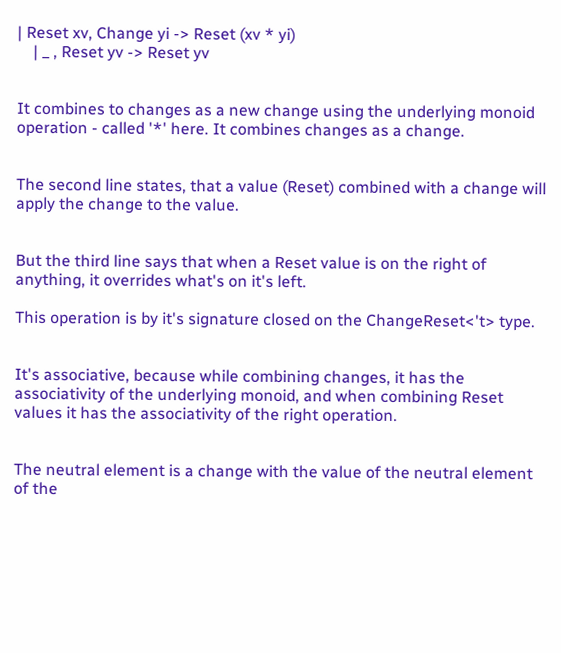| Reset xv, Change yi -> Reset (xv * yi)
    | _ , Reset yv -> Reset yv


It combines to changes as a new change using the underlying monoid operation - called '*' here. It combines changes as a change.


The second line states, that a value (Reset) combined with a change will apply the change to the value.


But the third line says that when a Reset value is on the right of anything, it overrides what's on it's left.

This operation is by it's signature closed on the ChangeReset<'t> type.


It's associative, because while combining changes, it has the associativity of the underlying monoid, and when combining Reset values it has the associativity of the right operation.


The neutral element is a change with the value of the neutral element of the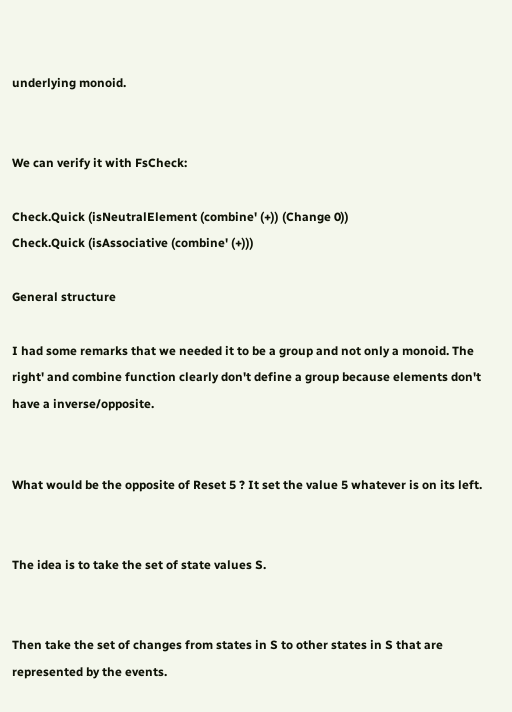underlying monoid.


We can verify it with FsCheck:

Check.Quick (isNeutralElement (combine' (+)) (Change 0))
Check.Quick (isAssociative (combine' (+)))

General structure

I had some remarks that we needed it to be a group and not only a monoid. The right' and combine function clearly don't define a group because elements don't have a inverse/opposite.


What would be the opposite of Reset 5 ? It set the value 5 whatever is on its left.


The idea is to take the set of state values S.


Then take the set of changes from states in S to other states in S that are represented by the events.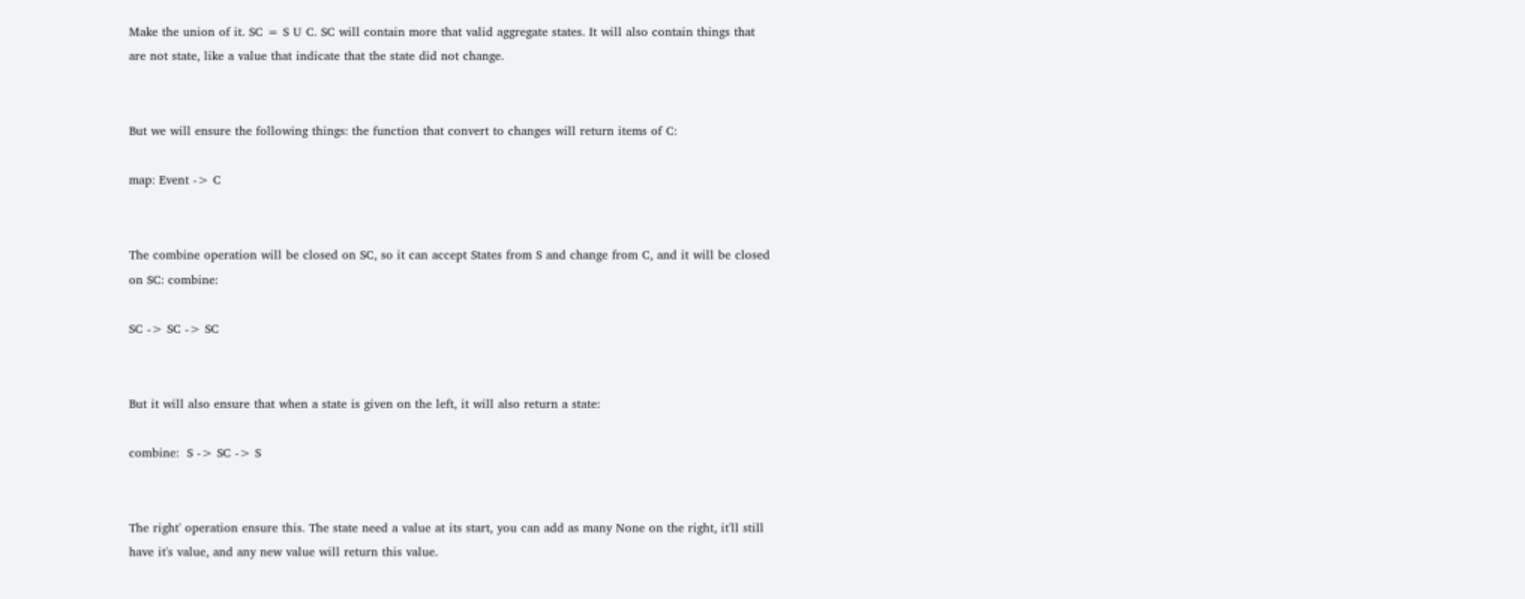Make the union of it. SC = S U C. SC will contain more that valid aggregate states. It will also contain things that are not state, like a value that indicate that the state did not change.


But we will ensure the following things: the function that convert to changes will return items of C:

map: Event -> C


The combine operation will be closed on SC, so it can accept States from S and change from C, and it will be closed on SC: combine:

SC -> SC -> SC


But it will also ensure that when a state is given on the left, it will also return a state:

combine:  S -> SC -> S


The right' operation ensure this. The state need a value at its start, you can add as many None on the right, it'll still have it's value, and any new value will return this value.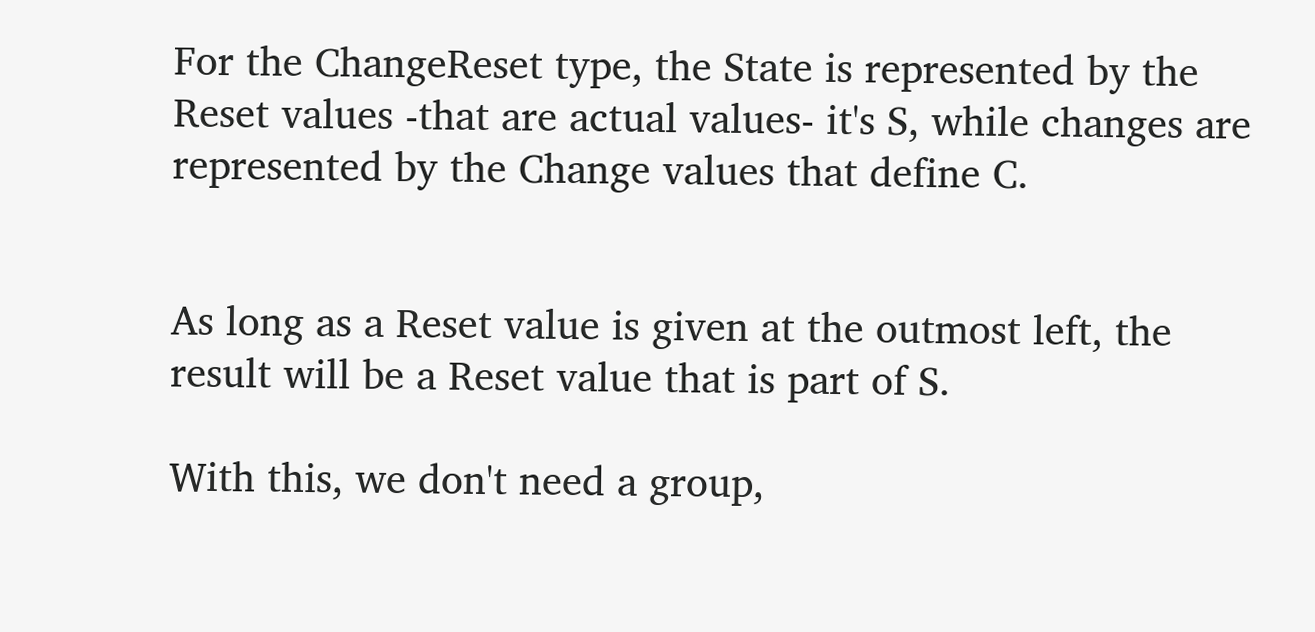For the ChangeReset type, the State is represented by the Reset values -that are actual values- it's S, while changes are represented by the Change values that define C.


As long as a Reset value is given at the outmost left, the result will be a Reset value that is part of S.

With this, we don't need a group,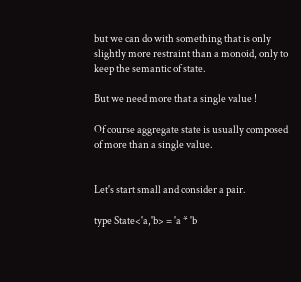but we can do with something that is only slightly more restraint than a monoid, only to keep the semantic of state.

But we need more that a single value !

Of course aggregate state is usually composed of more than a single value.


Let's start small and consider a pair.

type State<'a,'b> = 'a * 'b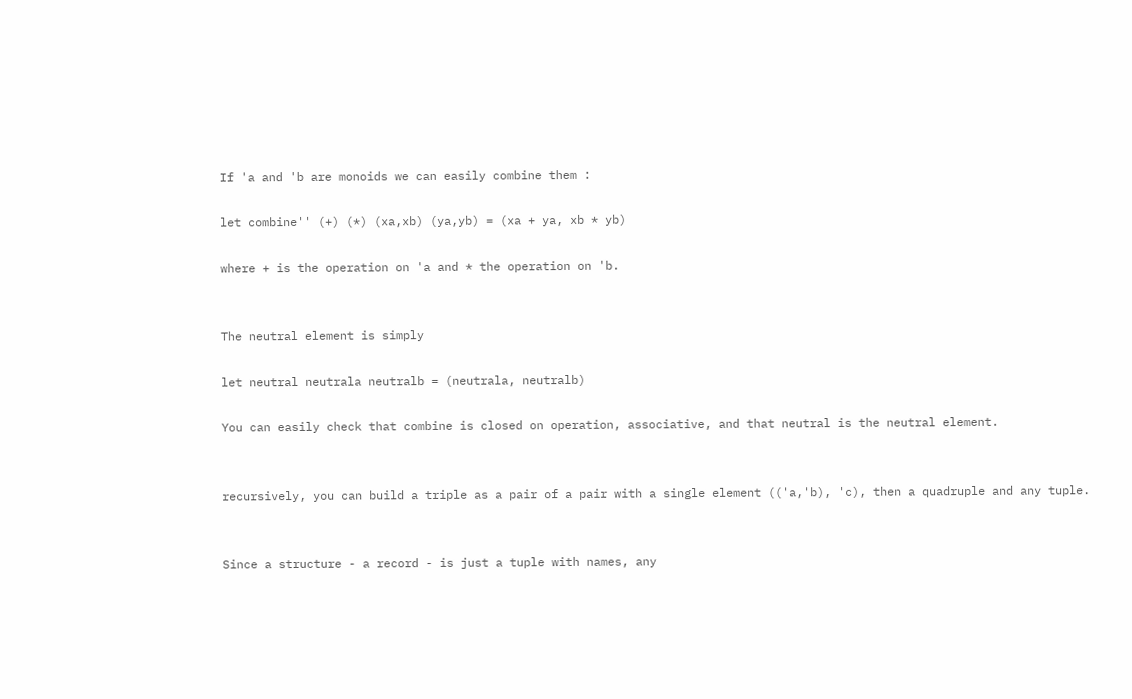If 'a and 'b are monoids we can easily combine them :

let combine'' (+) (*) (xa,xb) (ya,yb) = (xa + ya, xb * yb)

where + is the operation on 'a and * the operation on 'b.


The neutral element is simply

let neutral neutrala neutralb = (neutrala, neutralb)

You can easily check that combine is closed on operation, associative, and that neutral is the neutral element.


recursively, you can build a triple as a pair of a pair with a single element (('a,'b), 'c), then a quadruple and any tuple.


Since a structure - a record - is just a tuple with names, any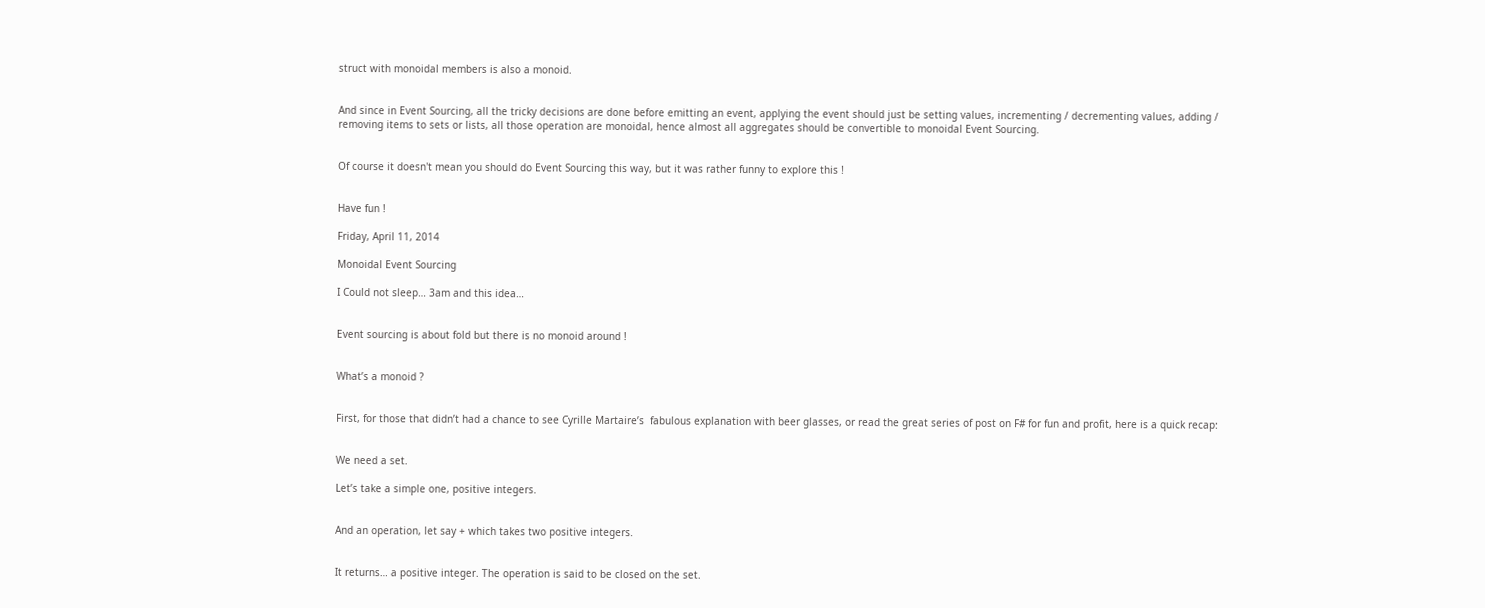struct with monoidal members is also a monoid.


And since in Event Sourcing, all the tricky decisions are done before emitting an event, applying the event should just be setting values, incrementing / decrementing values, adding / removing items to sets or lists, all those operation are monoidal, hence almost all aggregates should be convertible to monoidal Event Sourcing.


Of course it doesn't mean you should do Event Sourcing this way, but it was rather funny to explore this !


Have fun !

Friday, April 11, 2014

Monoidal Event Sourcing

I Could not sleep… 3am and this idea…


Event sourcing is about fold but there is no monoid around !


What’s a monoid ?


First, for those that didn’t had a chance to see Cyrille Martaire’s  fabulous explanation with beer glasses, or read the great series of post on F# for fun and profit, here is a quick recap:


We need a set.

Let’s take a simple one, positive integers.


And an operation, let say + which takes two positive integers.


It returns… a positive integer. The operation is said to be closed on the set.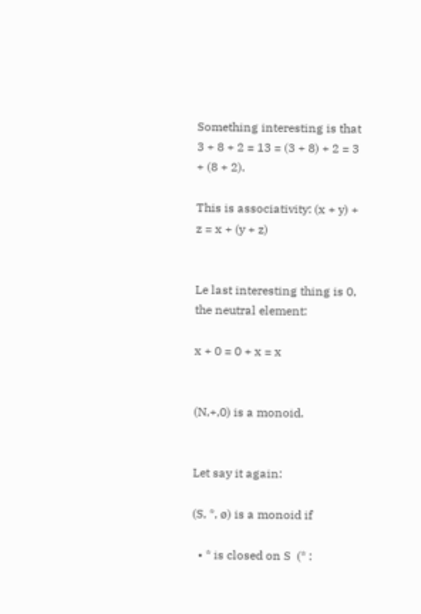Something interesting is that 3 + 8 + 2 = 13 = (3 + 8) + 2 = 3 + (8 + 2).

This is associativity: (x + y) + z = x + (y + z)


Le last interesting thing is 0, the neutral element:

x + 0 = 0 + x = x


(N,+,0) is a monoid.


Let say it again:

(S, *, ø) is a monoid if

  • * is closed on S  (* :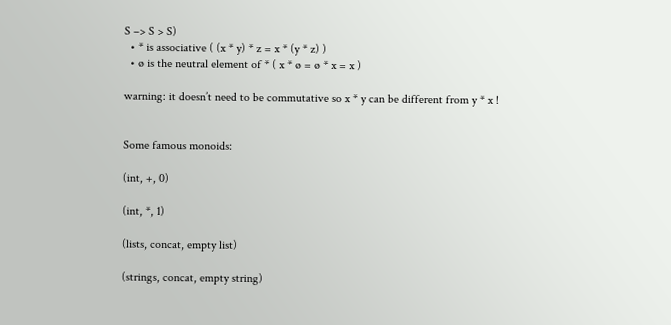S –> S > S)
  • * is associative ( (x * y) * z = x * (y * z) )
  • ø is the neutral element of * ( x * ø = ø * x = x )

warning: it doesn’t need to be commutative so x * y can be different from y * x !


Some famous monoids:

(int, +, 0)

(int, *, 1)

(lists, concat, empty list)

(strings, concat, empty string)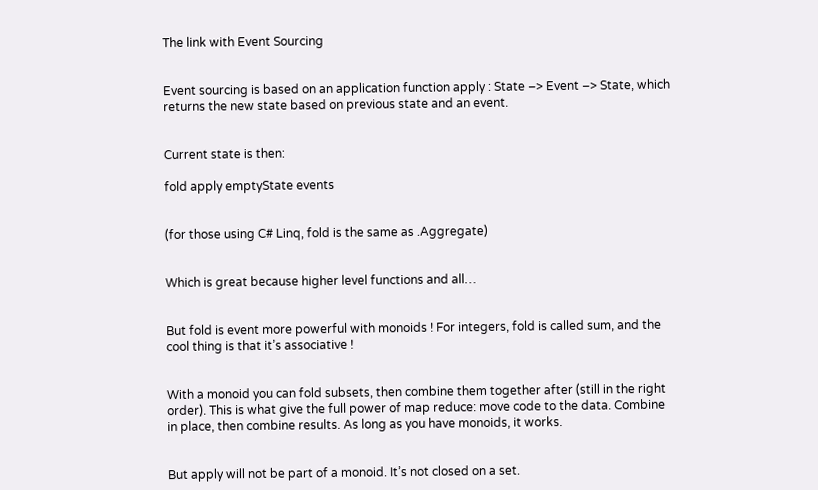The link with Event Sourcing


Event sourcing is based on an application function apply : State –> Event –> State, which returns the new state based on previous state and an event.


Current state is then:

fold apply emptyState events


(for those using C# Linq, fold is the same as .Aggregate)


Which is great because higher level functions and all…


But fold is event more powerful with monoids ! For integers, fold is called sum, and the cool thing is that it’s associative !


With a monoid you can fold subsets, then combine them together after (still in the right order). This is what give the full power of map reduce: move code to the data. Combine in place, then combine results. As long as you have monoids, it works.


But apply will not be part of a monoid. It’s not closed on a set.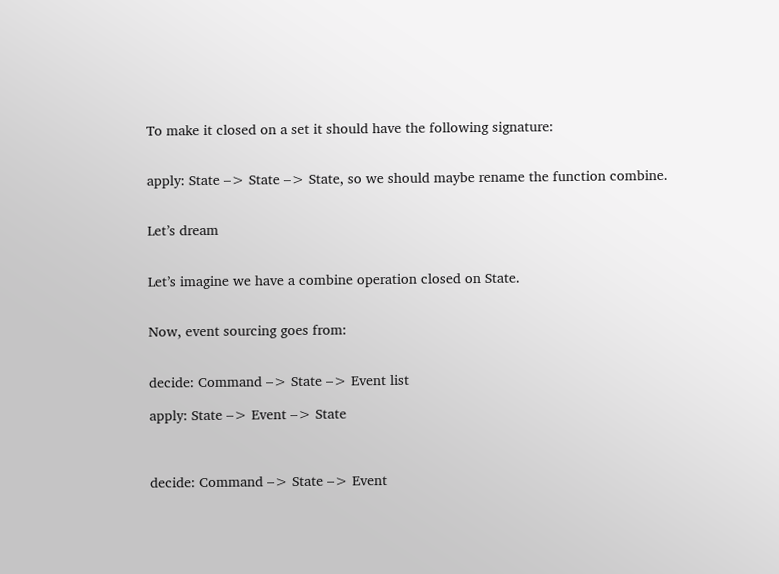To make it closed on a set it should have the following signature:


apply: State –> State –> State, so we should maybe rename the function combine.


Let’s dream


Let’s imagine we have a combine operation closed on State.


Now, event sourcing goes from:


decide: Command –> State –> Event list

apply: State –> Event –> State



decide: Command –> State –> Event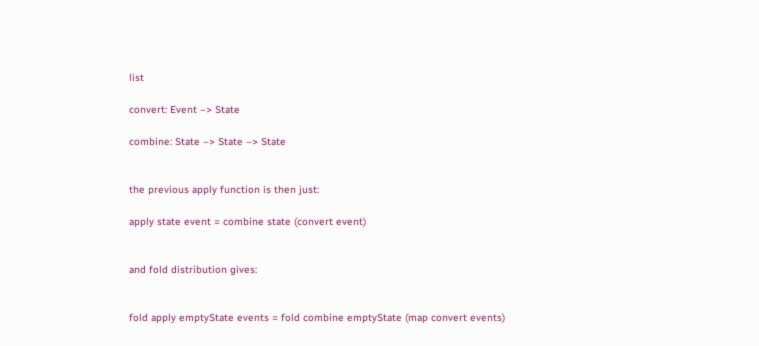list

convert: Event –> State

combine: State –> State –> State


the previous apply function is then just:

apply state event = combine state (convert event)


and fold distribution gives:


fold apply emptyState events = fold combine emptyState (map convert events)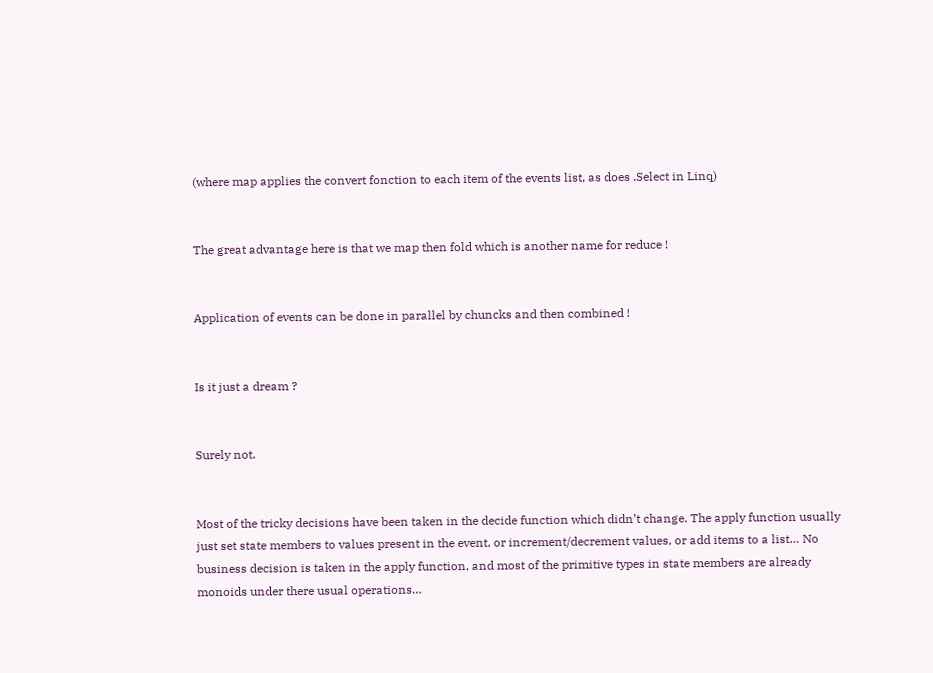(where map applies the convert fonction to each item of the events list, as does .Select in Linq)


The great advantage here is that we map then fold which is another name for reduce !


Application of events can be done in parallel by chuncks and then combined !


Is it just a dream ?


Surely not.


Most of the tricky decisions have been taken in the decide function which didn’t change. The apply function usually just set state members to values present in the event, or increment/decrement values, or add items to a list… No business decision is taken in the apply function, and most of the primitive types in state members are already monoids under there usual operations…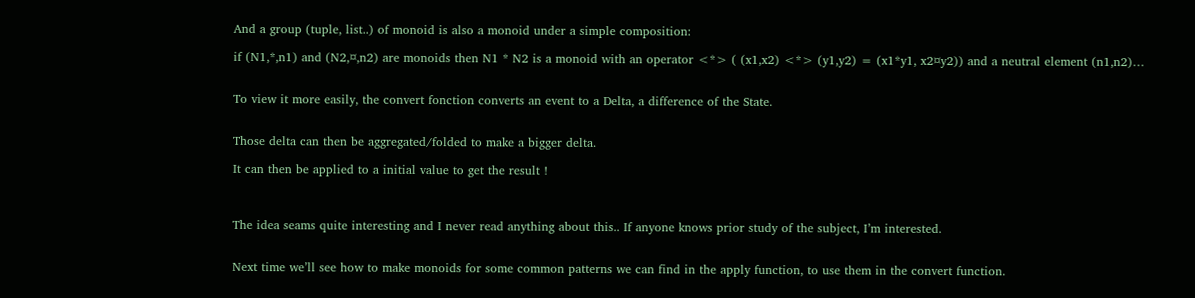And a group (tuple, list..) of monoid is also a monoid under a simple composition:

if (N1,*,n1) and (N2,¤,n2) are monoids then N1 * N2 is a monoid with an operator <*> ( (x1,x2) <*> (y1,y2) = (x1*y1, x2¤y2)) and a neutral element (n1,n2)…


To view it more easily, the convert fonction converts an event to a Delta, a difference of the State.


Those delta can then be aggregated/folded to make a bigger delta.

It can then be applied to a initial value to get the result !



The idea seams quite interesting and I never read anything about this.. If anyone knows prior study of the subject, I’m interested.


Next time we’ll see how to make monoids for some common patterns we can find in the apply function, to use them in the convert function.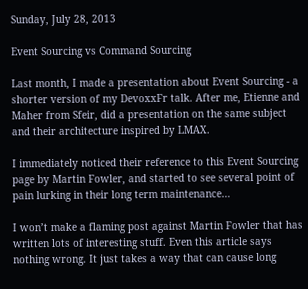Sunday, July 28, 2013

Event Sourcing vs Command Sourcing

Last month, I made a presentation about Event Sourcing - a shorter version of my DevoxxFr talk. After me, Etienne and Maher from Sfeir, did a presentation on the same subject and their architecture inspired by LMAX.

I immediately noticed their reference to this Event Sourcing page by Martin Fowler, and started to see several point of pain lurking in their long term maintenance…

I won’t make a flaming post against Martin Fowler that has written lots of interesting stuff. Even this article says nothing wrong. It just takes a way that can cause long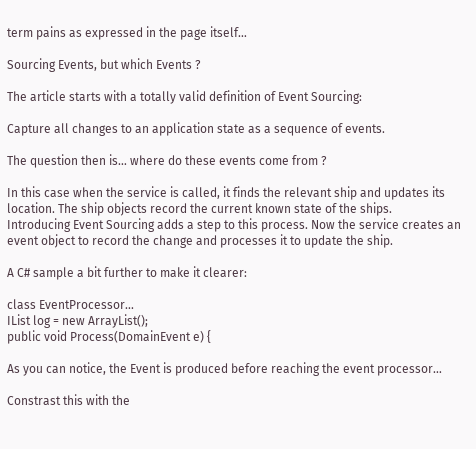term pains as expressed in the page itself…

Sourcing Events, but which Events ?

The article starts with a totally valid definition of Event Sourcing:

Capture all changes to an application state as a sequence of events.

The question then is… where do these events come from ?

In this case when the service is called, it finds the relevant ship and updates its location. The ship objects record the current known state of the ships.
Introducing Event Sourcing adds a step to this process. Now the service creates an event object to record the change and processes it to update the ship.

A C# sample a bit further to make it clearer:

class EventProcessor...
IList log = new ArrayList();
public void Process(DomainEvent e) {

As you can notice, the Event is produced before reaching the event processor…

Constrast this with the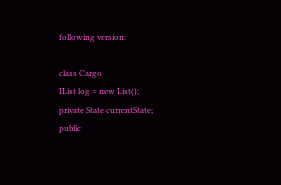following version:

class Cargo
IList log = new List();
private State currentState;
public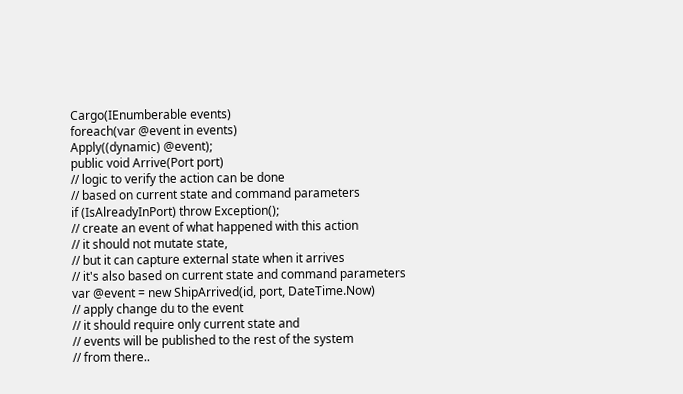Cargo(IEnumberable events)
foreach(var @event in events)
Apply((dynamic) @event);
public void Arrive(Port port)
// logic to verify the action can be done
// based on current state and command parameters
if (IsAlreadyInPort) throw Exception();
// create an event of what happened with this action
// it should not mutate state,
// but it can capture external state when it arrives
// it's also based on current state and command parameters
var @event = new ShipArrived(id, port, DateTime.Now)
// apply change du to the event
// it should require only current state and
// events will be published to the rest of the system
// from there..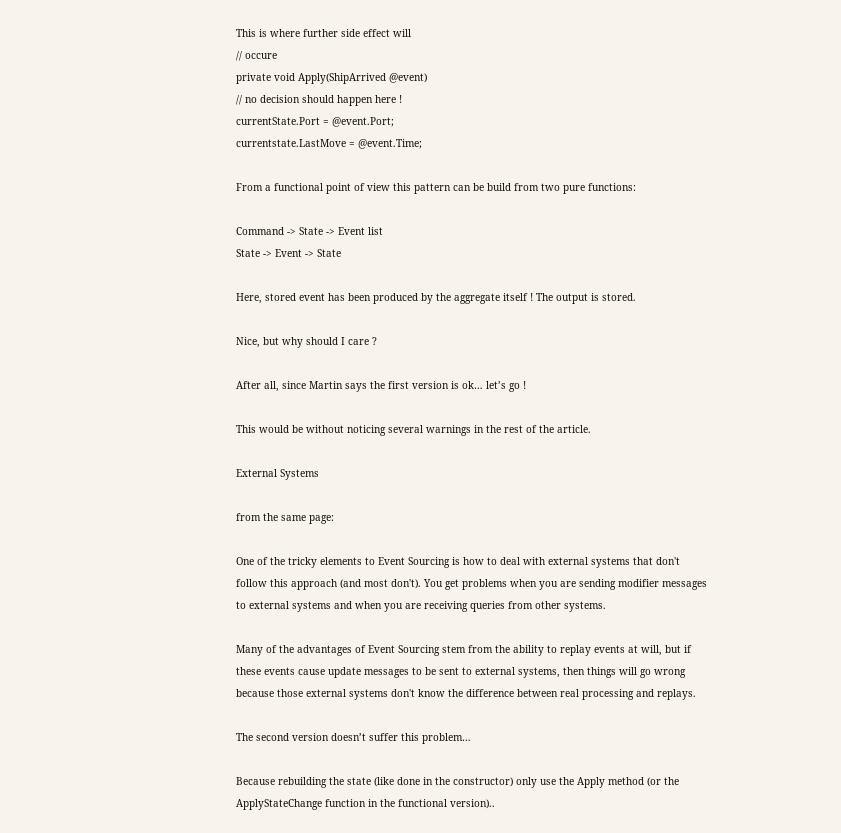This is where further side effect will
// occure
private void Apply(ShipArrived @event)
// no decision should happen here !
currentState.Port = @event.Port;
currentstate.LastMove = @event.Time;

From a functional point of view this pattern can be build from two pure functions:

Command -> State -> Event list
State -> Event -> State

Here, stored event has been produced by the aggregate itself ! The output is stored.

Nice, but why should I care ?

After all, since Martin says the first version is ok… let’s go !

This would be without noticing several warnings in the rest of the article.

External Systems

from the same page:

One of the tricky elements to Event Sourcing is how to deal with external systems that don't follow this approach (and most don't). You get problems when you are sending modifier messages to external systems and when you are receiving queries from other systems.

Many of the advantages of Event Sourcing stem from the ability to replay events at will, but if these events cause update messages to be sent to external systems, then things will go wrong because those external systems don't know the difference between real processing and replays.

The second version doesn’t suffer this problem…

Because rebuilding the state (like done in the constructor) only use the Apply method (or the ApplyStateChange function in the functional version)..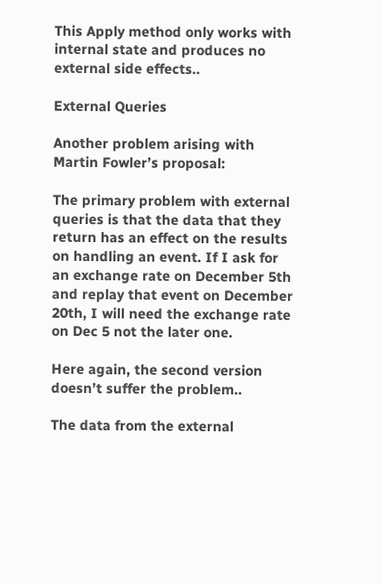This Apply method only works with internal state and produces no external side effects..

External Queries

Another problem arising with Martin Fowler’s proposal:

The primary problem with external queries is that the data that they return has an effect on the results on handling an event. If I ask for an exchange rate on December 5th and replay that event on December 20th, I will need the exchange rate on Dec 5 not the later one.

Here again, the second version doesn’t suffer the problem..

The data from the external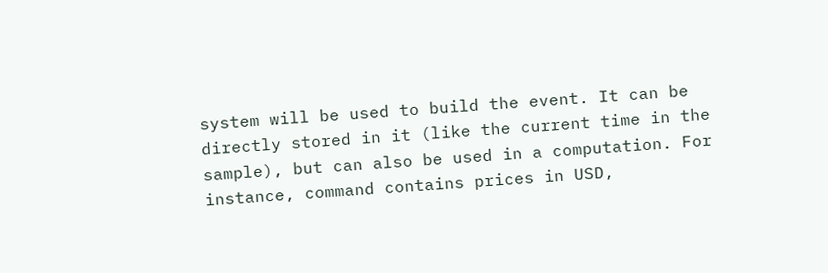system will be used to build the event. It can be directly stored in it (like the current time in the sample), but can also be used in a computation. For instance, command contains prices in USD,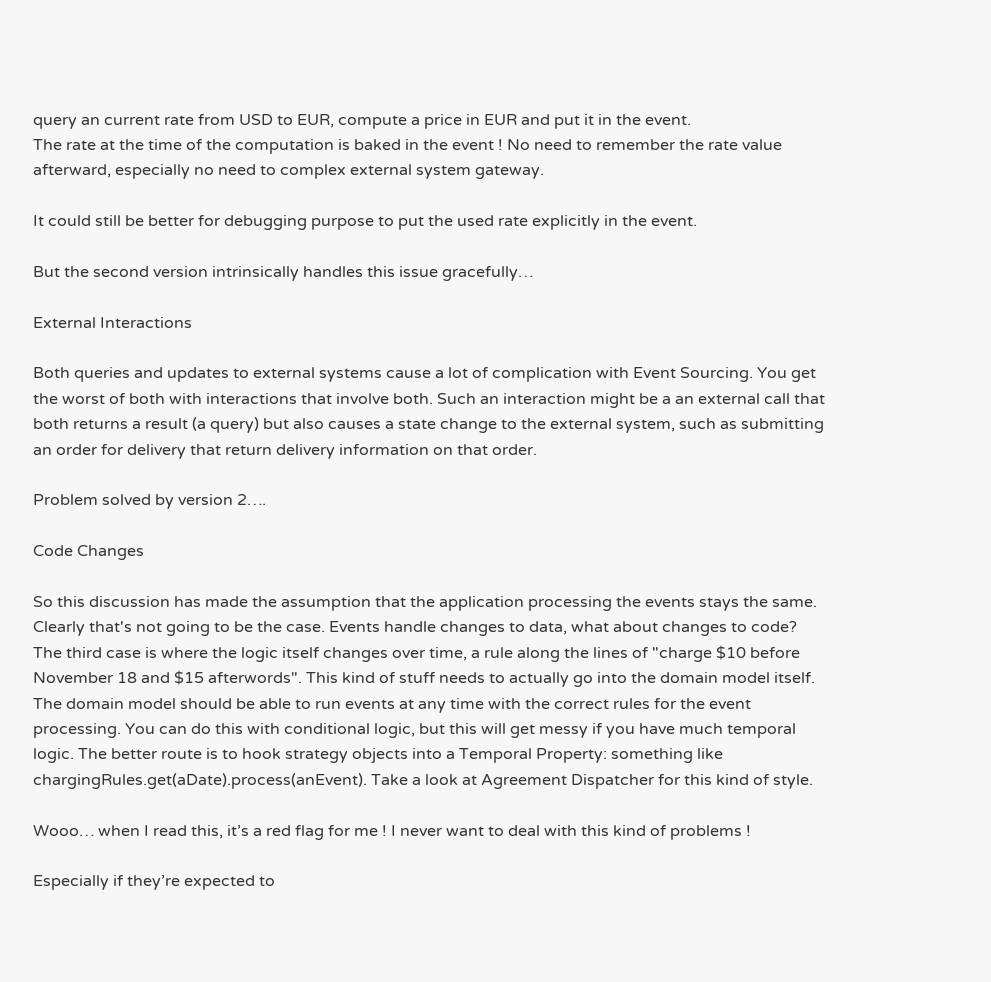query an current rate from USD to EUR, compute a price in EUR and put it in the event.
The rate at the time of the computation is baked in the event ! No need to remember the rate value afterward, especially no need to complex external system gateway.

It could still be better for debugging purpose to put the used rate explicitly in the event.

But the second version intrinsically handles this issue gracefully…

External Interactions

Both queries and updates to external systems cause a lot of complication with Event Sourcing. You get the worst of both with interactions that involve both. Such an interaction might be a an external call that both returns a result (a query) but also causes a state change to the external system, such as submitting an order for delivery that return delivery information on that order.

Problem solved by version 2….

Code Changes

So this discussion has made the assumption that the application processing the events stays the same. Clearly that's not going to be the case. Events handle changes to data, what about changes to code?
The third case is where the logic itself changes over time, a rule along the lines of "charge $10 before November 18 and $15 afterwords". This kind of stuff needs to actually go into the domain model itself. The domain model should be able to run events at any time with the correct rules for the event processing. You can do this with conditional logic, but this will get messy if you have much temporal logic. The better route is to hook strategy objects into a Temporal Property: something like chargingRules.get(aDate).process(anEvent). Take a look at Agreement Dispatcher for this kind of style.

Wooo… when I read this, it’s a red flag for me ! I never want to deal with this kind of problems !

Especially if they’re expected to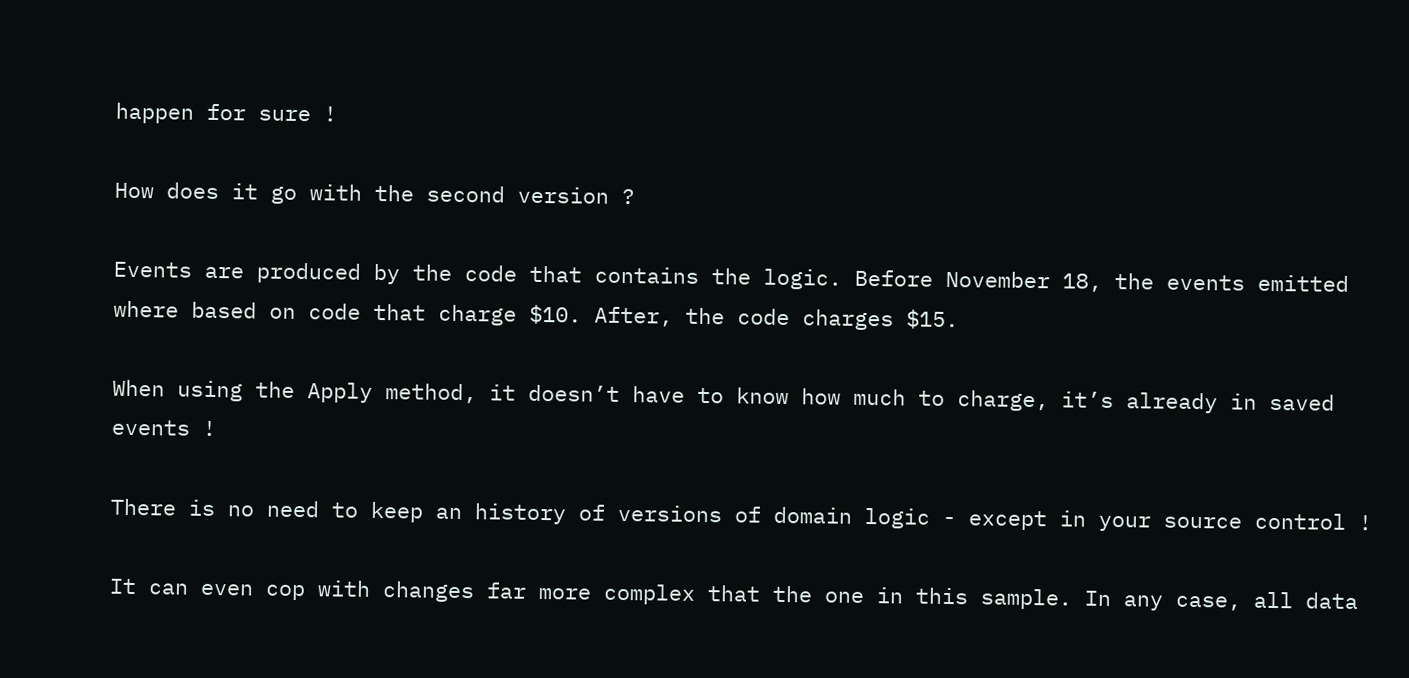happen for sure !

How does it go with the second version ?

Events are produced by the code that contains the logic. Before November 18, the events emitted where based on code that charge $10. After, the code charges $15.

When using the Apply method, it doesn’t have to know how much to charge, it’s already in saved events !

There is no need to keep an history of versions of domain logic - except in your source control !

It can even cop with changes far more complex that the one in this sample. In any case, all data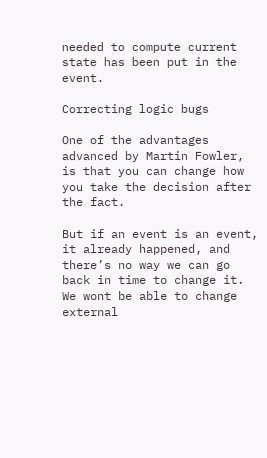needed to compute current state has been put in the event.

Correcting logic bugs

One of the advantages advanced by Martin Fowler, is that you can change how you take the decision after the fact.

But if an event is an event, it already happened, and there’s no way we can go back in time to change it. We wont be able to change external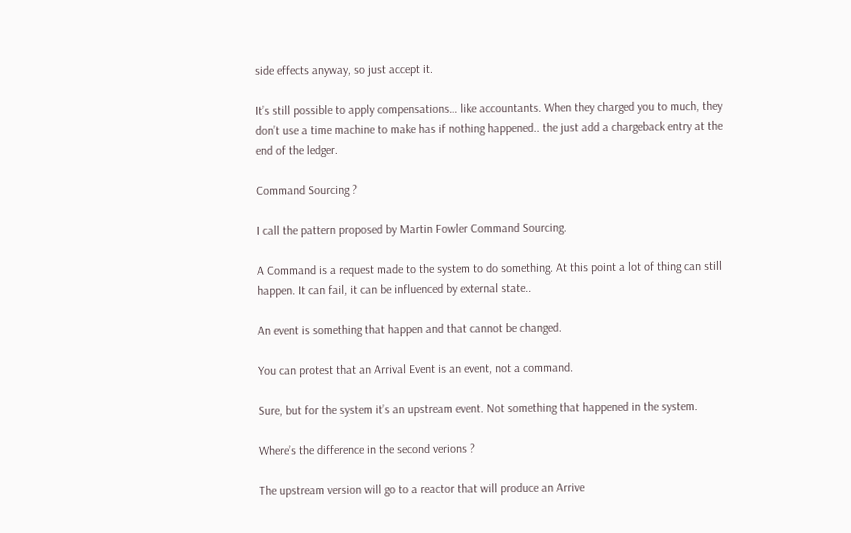side effects anyway, so just accept it.

It’s still possible to apply compensations… like accountants. When they charged you to much, they don’t use a time machine to make has if nothing happened.. the just add a chargeback entry at the end of the ledger.

Command Sourcing ?

I call the pattern proposed by Martin Fowler Command Sourcing.

A Command is a request made to the system to do something. At this point a lot of thing can still happen. It can fail, it can be influenced by external state..

An event is something that happen and that cannot be changed.

You can protest that an Arrival Event is an event, not a command.

Sure, but for the system it’s an upstream event. Not something that happened in the system.

Where’s the difference in the second verions ?

The upstream version will go to a reactor that will produce an Arrive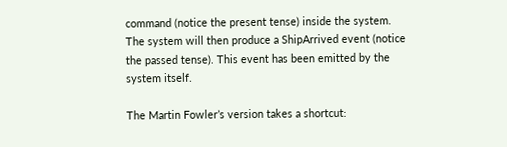command (notice the present tense) inside the system.
The system will then produce a ShipArrived event (notice the passed tense). This event has been emitted by the system itself.

The Martin Fowler’s version takes a shortcut: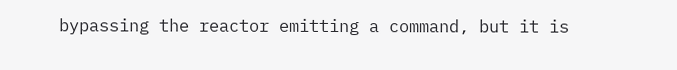bypassing the reactor emitting a command, but it is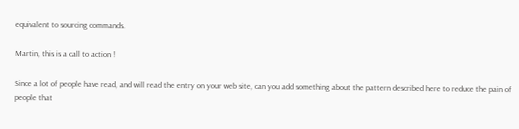equivalent to sourcing commands.

Martin, this is a call to action !

Since a lot of people have read, and will read the entry on your web site, can you add something about the pattern described here to reduce the pain of people that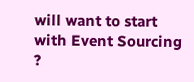will want to start with Event Sourcing ?